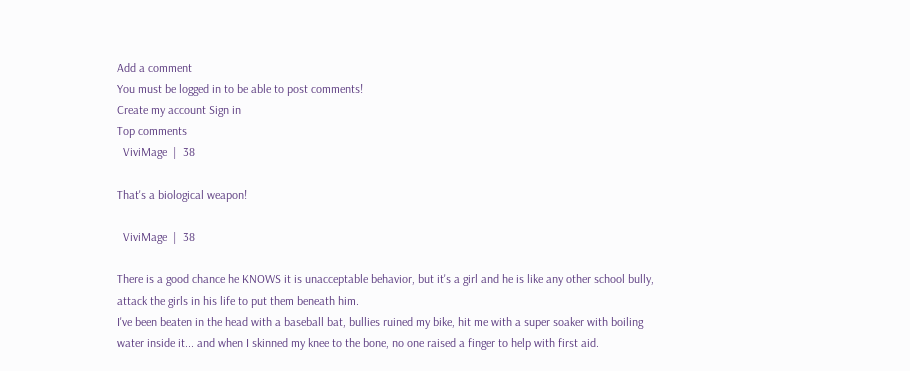Add a comment
You must be logged in to be able to post comments!
Create my account Sign in
Top comments
  ViviMage  |  38

That's a biological weapon!

  ViviMage  |  38

There is a good chance he KNOWS it is unacceptable behavior, but it's a girl and he is like any other school bully, attack the girls in his life to put them beneath him.
I've been beaten in the head with a baseball bat, bullies ruined my bike, hit me with a super soaker with boiling water inside it... and when I skinned my knee to the bone, no one raised a finger to help with first aid.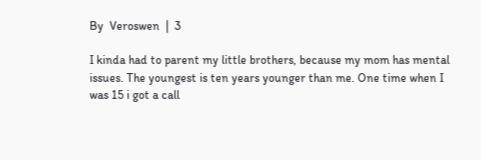By  Veroswen  |  3

I kinda had to parent my little brothers, because my mom has mental issues. The youngest is ten years younger than me. One time when I was 15 i got a call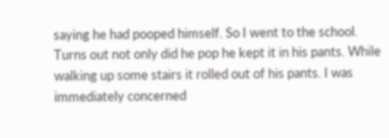saying he had pooped himself. So I went to the school. Turns out not only did he pop he kept it in his pants. While walking up some stairs it rolled out of his pants. I was immediately concerned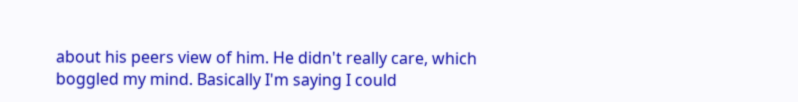about his peers view of him. He didn't really care, which boggled my mind. Basically I'm saying I could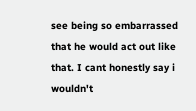see being so embarrassed that he would act out like that. I cant honestly say i wouldn't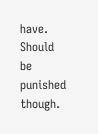have. Should be punished though.